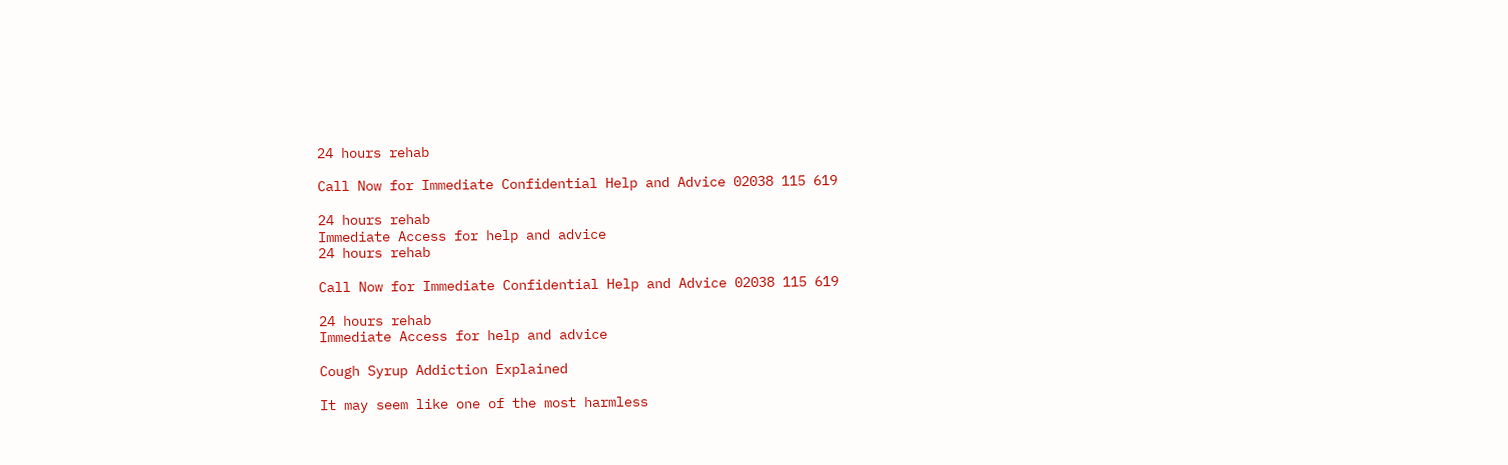24 hours rehab

Call Now for Immediate Confidential Help and Advice 02038 115 619

24 hours rehab
Immediate Access for help and advice
24 hours rehab

Call Now for Immediate Confidential Help and Advice 02038 115 619

24 hours rehab
Immediate Access for help and advice

Cough Syrup Addiction Explained

It may seem like one of the most harmless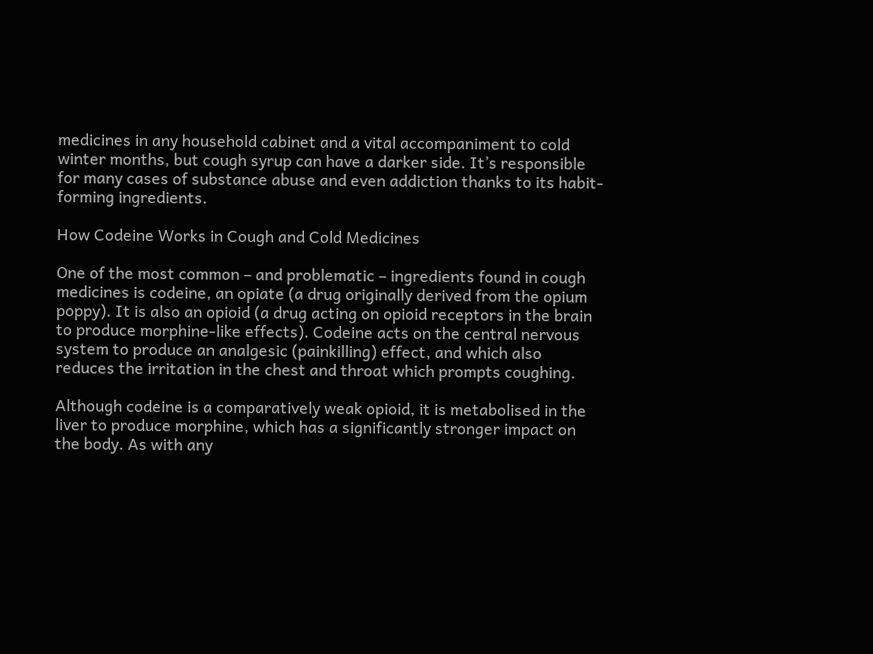medicines in any household cabinet and a vital accompaniment to cold winter months, but cough syrup can have a darker side. It’s responsible for many cases of substance abuse and even addiction thanks to its habit-forming ingredients.

How Codeine Works in Cough and Cold Medicines

One of the most common – and problematic – ingredients found in cough medicines is codeine, an opiate (a drug originally derived from the opium poppy). It is also an opioid (a drug acting on opioid receptors in the brain to produce morphine-like effects). Codeine acts on the central nervous system to produce an analgesic (painkilling) effect, and which also reduces the irritation in the chest and throat which prompts coughing.

Although codeine is a comparatively weak opioid, it is metabolised in the liver to produce morphine, which has a significantly stronger impact on the body. As with any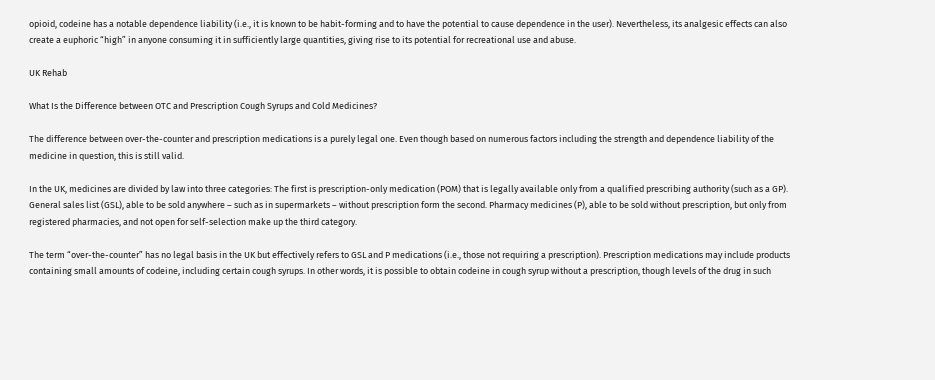opioid, codeine has a notable dependence liability (i.e., it is known to be habit-forming and to have the potential to cause dependence in the user). Nevertheless, its analgesic effects can also create a euphoric “high” in anyone consuming it in sufficiently large quantities, giving rise to its potential for recreational use and abuse.

UK Rehab

What Is the Difference between OTC and Prescription Cough Syrups and Cold Medicines?

The difference between over-the-counter and prescription medications is a purely legal one. Even though based on numerous factors including the strength and dependence liability of the medicine in question, this is still valid.

In the UK, medicines are divided by law into three categories: The first is prescription-only medication (POM) that is legally available only from a qualified prescribing authority (such as a GP). General sales list (GSL), able to be sold anywhere – such as in supermarkets – without prescription form the second. Pharmacy medicines (P), able to be sold without prescription, but only from registered pharmacies, and not open for self-selection make up the third category.

The term “over-the-counter” has no legal basis in the UK but effectively refers to GSL and P medications (i.e., those not requiring a prescription). Prescription medications may include products containing small amounts of codeine, including certain cough syrups. In other words, it is possible to obtain codeine in cough syrup without a prescription, though levels of the drug in such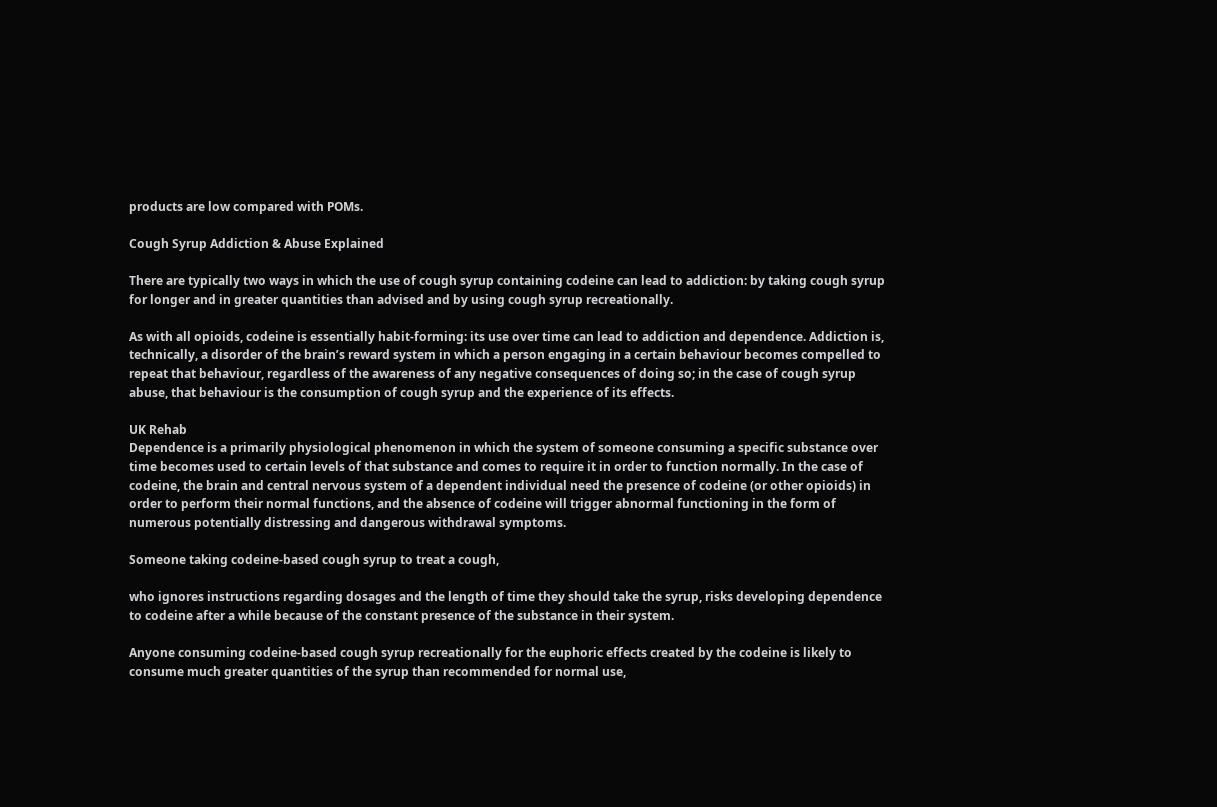products are low compared with POMs.

Cough Syrup Addiction & Abuse Explained

There are typically two ways in which the use of cough syrup containing codeine can lead to addiction: by taking cough syrup for longer and in greater quantities than advised and by using cough syrup recreationally.

As with all opioids, codeine is essentially habit-forming: its use over time can lead to addiction and dependence. Addiction is, technically, a disorder of the brain’s reward system in which a person engaging in a certain behaviour becomes compelled to repeat that behaviour, regardless of the awareness of any negative consequences of doing so; in the case of cough syrup abuse, that behaviour is the consumption of cough syrup and the experience of its effects.

UK Rehab
Dependence is a primarily physiological phenomenon in which the system of someone consuming a specific substance over time becomes used to certain levels of that substance and comes to require it in order to function normally. In the case of codeine, the brain and central nervous system of a dependent individual need the presence of codeine (or other opioids) in order to perform their normal functions, and the absence of codeine will trigger abnormal functioning in the form of numerous potentially distressing and dangerous withdrawal symptoms.

Someone taking codeine-based cough syrup to treat a cough,

who ignores instructions regarding dosages and the length of time they should take the syrup, risks developing dependence to codeine after a while because of the constant presence of the substance in their system.

Anyone consuming codeine-based cough syrup recreationally for the euphoric effects created by the codeine is likely to consume much greater quantities of the syrup than recommended for normal use,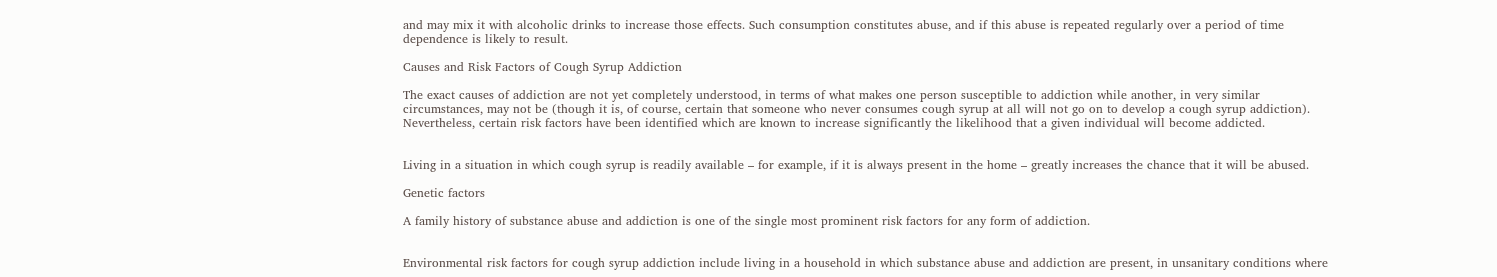and may mix it with alcoholic drinks to increase those effects. Such consumption constitutes abuse, and if this abuse is repeated regularly over a period of time dependence is likely to result.

Causes and Risk Factors of Cough Syrup Addiction

The exact causes of addiction are not yet completely understood, in terms of what makes one person susceptible to addiction while another, in very similar circumstances, may not be (though it is, of course, certain that someone who never consumes cough syrup at all will not go on to develop a cough syrup addiction). Nevertheless, certain risk factors have been identified which are known to increase significantly the likelihood that a given individual will become addicted.


Living in a situation in which cough syrup is readily available – for example, if it is always present in the home – greatly increases the chance that it will be abused.

Genetic factors

A family history of substance abuse and addiction is one of the single most prominent risk factors for any form of addiction.


Environmental risk factors for cough syrup addiction include living in a household in which substance abuse and addiction are present, in unsanitary conditions where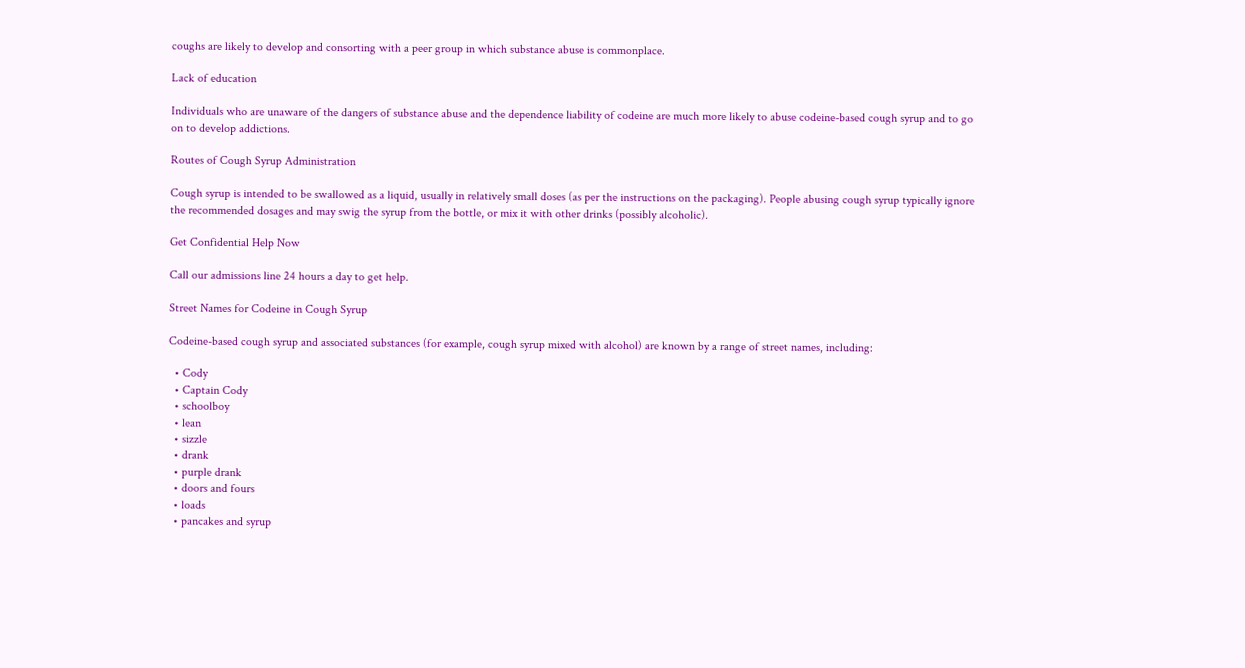coughs are likely to develop and consorting with a peer group in which substance abuse is commonplace.

Lack of education

Individuals who are unaware of the dangers of substance abuse and the dependence liability of codeine are much more likely to abuse codeine-based cough syrup and to go on to develop addictions.

Routes of Cough Syrup Administration

Cough syrup is intended to be swallowed as a liquid, usually in relatively small doses (as per the instructions on the packaging). People abusing cough syrup typically ignore the recommended dosages and may swig the syrup from the bottle, or mix it with other drinks (possibly alcoholic).

Get Confidential Help Now

Call our admissions line 24 hours a day to get help.

Street Names for Codeine in Cough Syrup

Codeine-based cough syrup and associated substances (for example, cough syrup mixed with alcohol) are known by a range of street names, including:

  • Cody
  • Captain Cody
  • schoolboy
  • lean
  • sizzle
  • drank
  • purple drank
  • doors and fours
  • loads
  • pancakes and syrup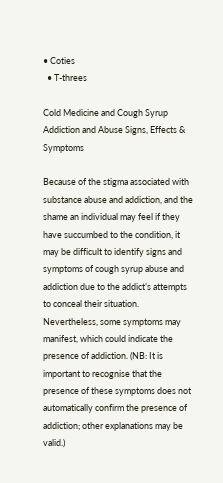• Coties
  • T-threes

Cold Medicine and Cough Syrup Addiction and Abuse Signs, Effects & Symptoms

Because of the stigma associated with substance abuse and addiction, and the shame an individual may feel if they have succumbed to the condition, it may be difficult to identify signs and symptoms of cough syrup abuse and addiction due to the addict’s attempts to conceal their situation. Nevertheless, some symptoms may manifest, which could indicate the presence of addiction. (NB: It is important to recognise that the presence of these symptoms does not automatically confirm the presence of addiction; other explanations may be valid.)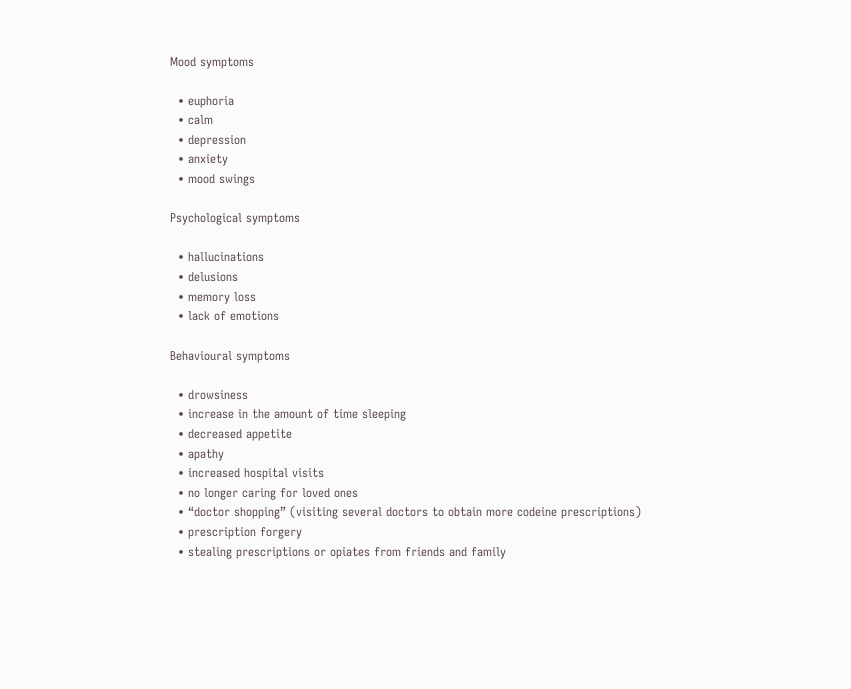Mood symptoms

  • euphoria
  • calm
  • depression
  • anxiety
  • mood swings

Psychological symptoms

  • hallucinations
  • delusions
  • memory loss
  • lack of emotions

Behavioural symptoms

  • drowsiness
  • increase in the amount of time sleeping
  • decreased appetite
  • apathy
  • increased hospital visits
  • no longer caring for loved ones
  • “doctor shopping” (visiting several doctors to obtain more codeine prescriptions)
  • prescription forgery
  • stealing prescriptions or opiates from friends and family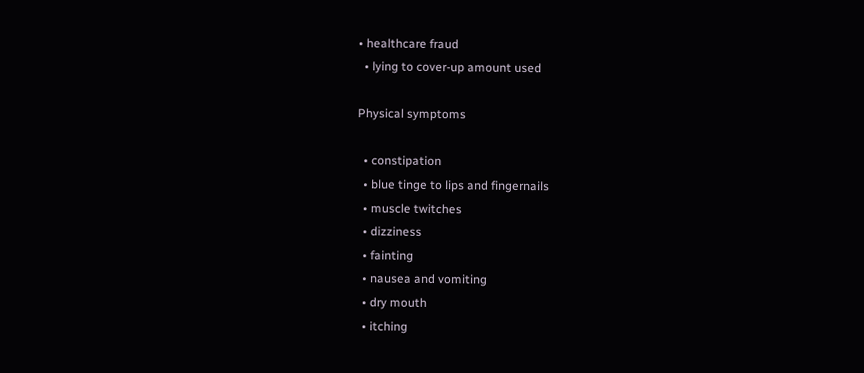• healthcare fraud
  • lying to cover-up amount used

Physical symptoms

  • constipation
  • blue tinge to lips and fingernails
  • muscle twitches
  • dizziness
  • fainting
  • nausea and vomiting
  • dry mouth
  • itching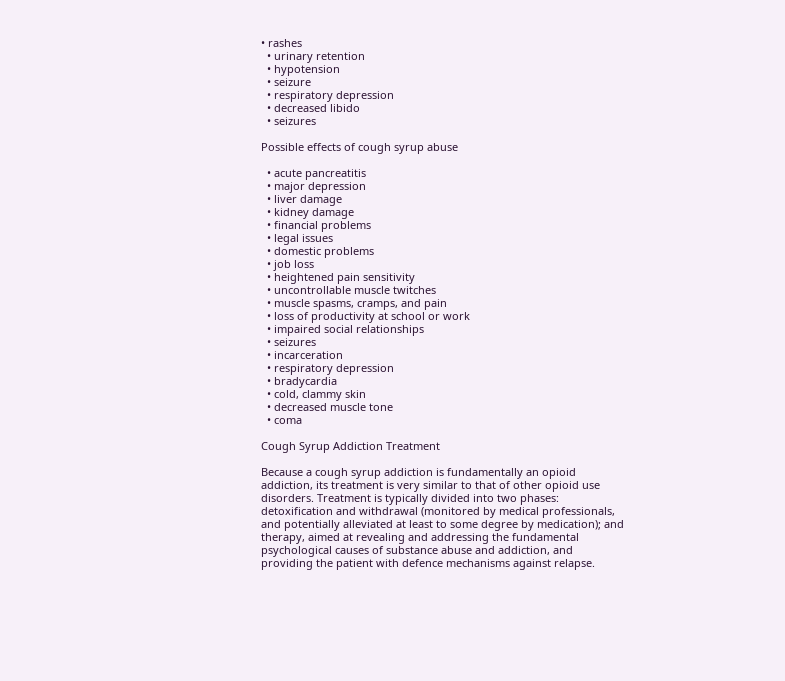• rashes
  • urinary retention
  • hypotension
  • seizure
  • respiratory depression
  • decreased libido
  • seizures

Possible effects of cough syrup abuse

  • acute pancreatitis
  • major depression
  • liver damage
  • kidney damage
  • financial problems
  • legal issues
  • domestic problems
  • job loss
  • heightened pain sensitivity
  • uncontrollable muscle twitches
  • muscle spasms, cramps, and pain
  • loss of productivity at school or work
  • impaired social relationships
  • seizures
  • incarceration
  • respiratory depression
  • bradycardia
  • cold, clammy skin
  • decreased muscle tone
  • coma

Cough Syrup Addiction Treatment

Because a cough syrup addiction is fundamentally an opioid addiction, its treatment is very similar to that of other opioid use disorders. Treatment is typically divided into two phases: detoxification and withdrawal (monitored by medical professionals, and potentially alleviated at least to some degree by medication); and therapy, aimed at revealing and addressing the fundamental psychological causes of substance abuse and addiction, and providing the patient with defence mechanisms against relapse.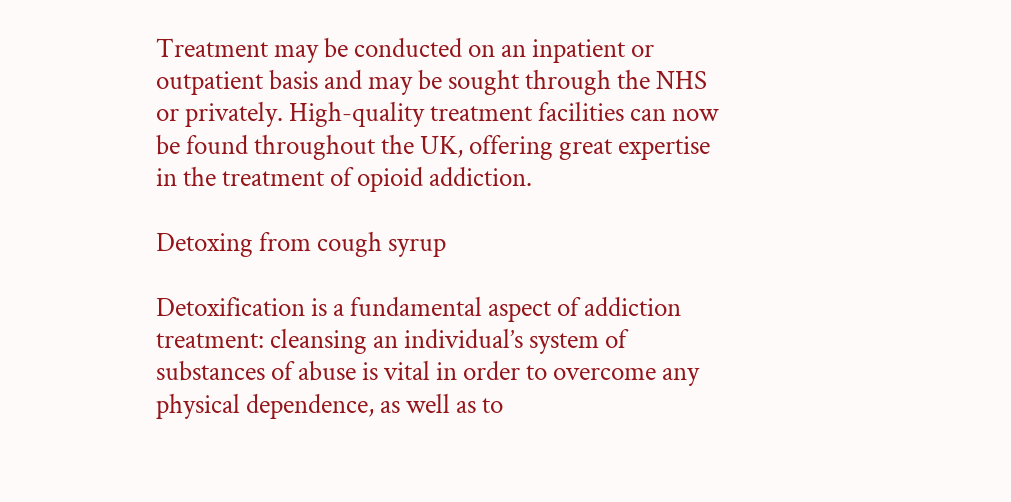Treatment may be conducted on an inpatient or outpatient basis and may be sought through the NHS or privately. High-quality treatment facilities can now be found throughout the UK, offering great expertise in the treatment of opioid addiction.

Detoxing from cough syrup

Detoxification is a fundamental aspect of addiction treatment: cleansing an individual’s system of substances of abuse is vital in order to overcome any physical dependence, as well as to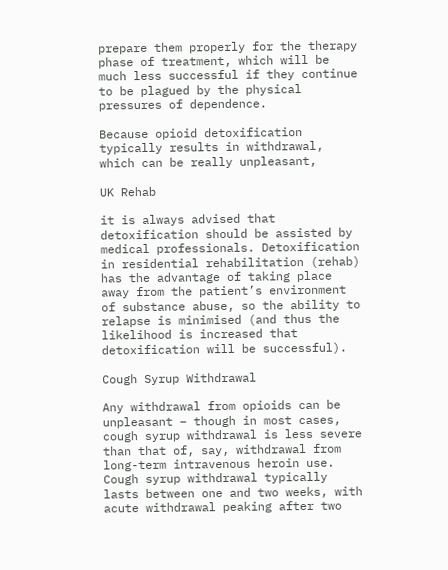prepare them properly for the therapy phase of treatment, which will be much less successful if they continue to be plagued by the physical pressures of dependence.

Because opioid detoxification typically results in withdrawal, which can be really unpleasant,

UK Rehab

it is always advised that detoxification should be assisted by medical professionals. Detoxification in residential rehabilitation (rehab) has the advantage of taking place away from the patient’s environment of substance abuse, so the ability to relapse is minimised (and thus the likelihood is increased that detoxification will be successful).

Cough Syrup Withdrawal

Any withdrawal from opioids can be unpleasant – though in most cases, cough syrup withdrawal is less severe than that of, say, withdrawal from long-term intravenous heroin use. Cough syrup withdrawal typically lasts between one and two weeks, with acute withdrawal peaking after two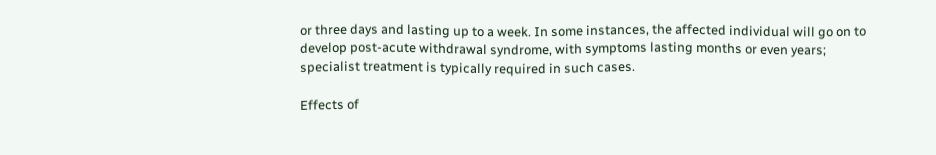or three days and lasting up to a week. In some instances, the affected individual will go on to develop post-acute withdrawal syndrome, with symptoms lasting months or even years; specialist treatment is typically required in such cases.

Effects of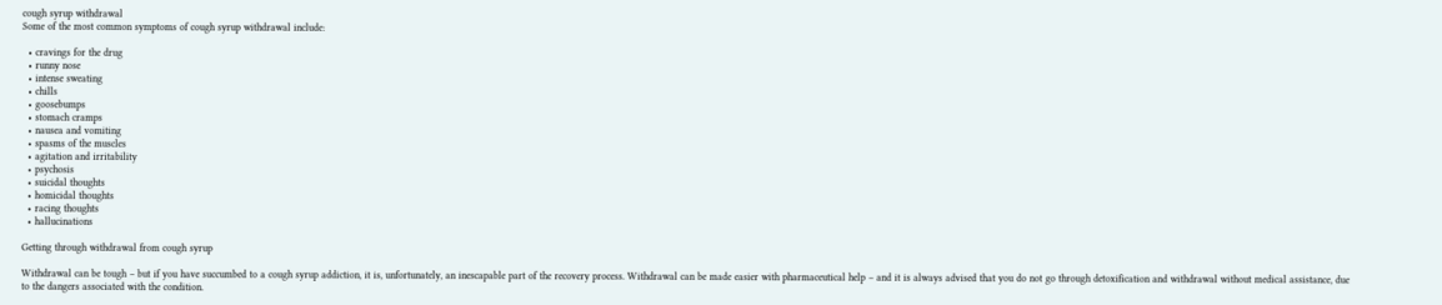cough syrup withdrawal
Some of the most common symptoms of cough syrup withdrawal include:

  • cravings for the drug
  • runny nose
  • intense sweating
  • chills
  • goosebumps
  • stomach cramps
  • nausea and vomiting
  • spasms of the muscles
  • agitation and irritability
  • psychosis
  • suicidal thoughts
  • homicidal thoughts
  • racing thoughts
  • hallucinations

Getting through withdrawal from cough syrup

Withdrawal can be tough – but if you have succumbed to a cough syrup addiction, it is, unfortunately, an inescapable part of the recovery process. Withdrawal can be made easier with pharmaceutical help – and it is always advised that you do not go through detoxification and withdrawal without medical assistance, due to the dangers associated with the condition.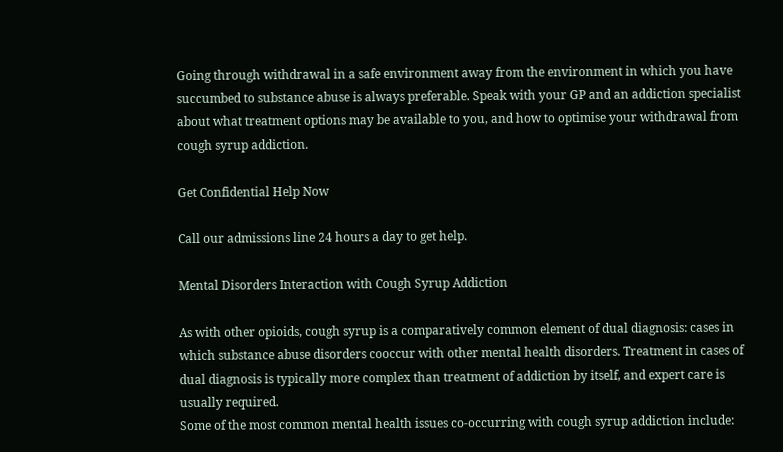Going through withdrawal in a safe environment away from the environment in which you have succumbed to substance abuse is always preferable. Speak with your GP and an addiction specialist about what treatment options may be available to you, and how to optimise your withdrawal from cough syrup addiction.

Get Confidential Help Now

Call our admissions line 24 hours a day to get help.

Mental Disorders Interaction with Cough Syrup Addiction

As with other opioids, cough syrup is a comparatively common element of dual diagnosis: cases in which substance abuse disorders cooccur with other mental health disorders. Treatment in cases of dual diagnosis is typically more complex than treatment of addiction by itself, and expert care is usually required.
Some of the most common mental health issues co-occurring with cough syrup addiction include: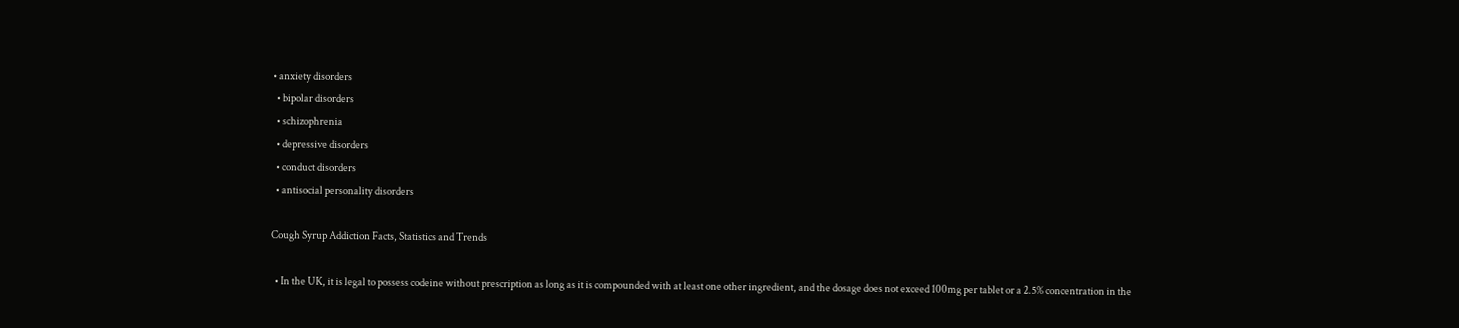• anxiety disorders
  • bipolar disorders
  • schizophrenia
  • depressive disorders
  • conduct disorders
  • antisocial personality disorders

Cough Syrup Addiction Facts, Statistics and Trends

  • In the UK, it is legal to possess codeine without prescription as long as it is compounded with at least one other ingredient, and the dosage does not exceed 100mg per tablet or a 2.5% concentration in the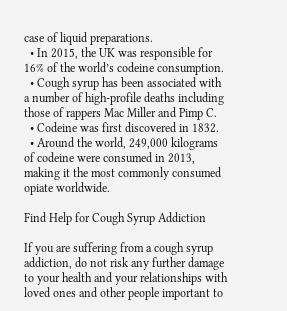case of liquid preparations.
  • In 2015, the UK was responsible for 16% of the world’s codeine consumption.
  • Cough syrup has been associated with a number of high-profile deaths including those of rappers Mac Miller and Pimp C.
  • Codeine was first discovered in 1832.
  • Around the world, 249,000 kilograms of codeine were consumed in 2013, making it the most commonly consumed opiate worldwide.

Find Help for Cough Syrup Addiction

If you are suffering from a cough syrup addiction, do not risk any further damage to your health and your relationships with loved ones and other people important to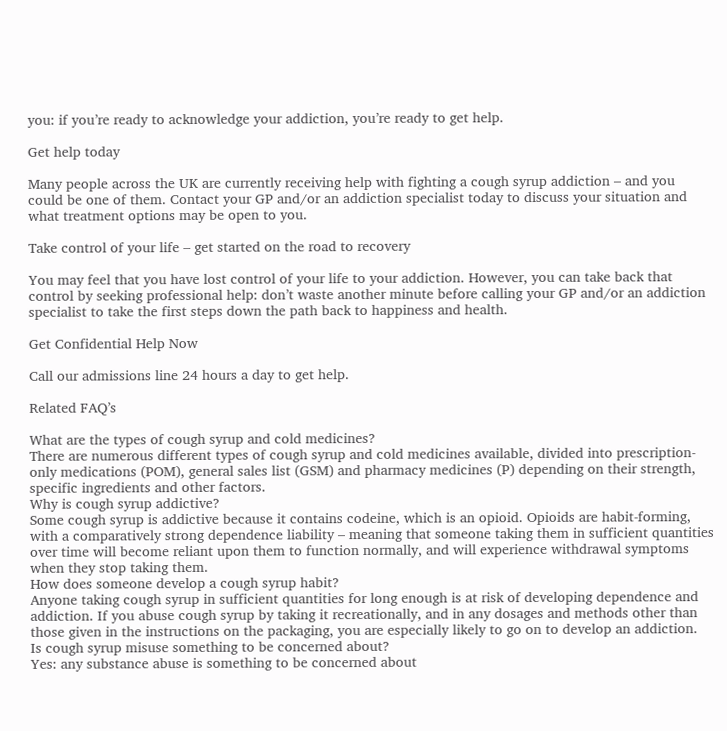you: if you’re ready to acknowledge your addiction, you’re ready to get help.

Get help today

Many people across the UK are currently receiving help with fighting a cough syrup addiction – and you could be one of them. Contact your GP and/or an addiction specialist today to discuss your situation and what treatment options may be open to you.

Take control of your life – get started on the road to recovery

You may feel that you have lost control of your life to your addiction. However, you can take back that control by seeking professional help: don’t waste another minute before calling your GP and/or an addiction specialist to take the first steps down the path back to happiness and health.

Get Confidential Help Now

Call our admissions line 24 hours a day to get help.

Related FAQ’s

What are the types of cough syrup and cold medicines?
There are numerous different types of cough syrup and cold medicines available, divided into prescription-only medications (POM), general sales list (GSM) and pharmacy medicines (P) depending on their strength, specific ingredients and other factors.
Why is cough syrup addictive?
Some cough syrup is addictive because it contains codeine, which is an opioid. Opioids are habit-forming, with a comparatively strong dependence liability – meaning that someone taking them in sufficient quantities over time will become reliant upon them to function normally, and will experience withdrawal symptoms when they stop taking them.
How does someone develop a cough syrup habit?
Anyone taking cough syrup in sufficient quantities for long enough is at risk of developing dependence and addiction. If you abuse cough syrup by taking it recreationally, and in any dosages and methods other than those given in the instructions on the packaging, you are especially likely to go on to develop an addiction.
Is cough syrup misuse something to be concerned about?
Yes: any substance abuse is something to be concerned about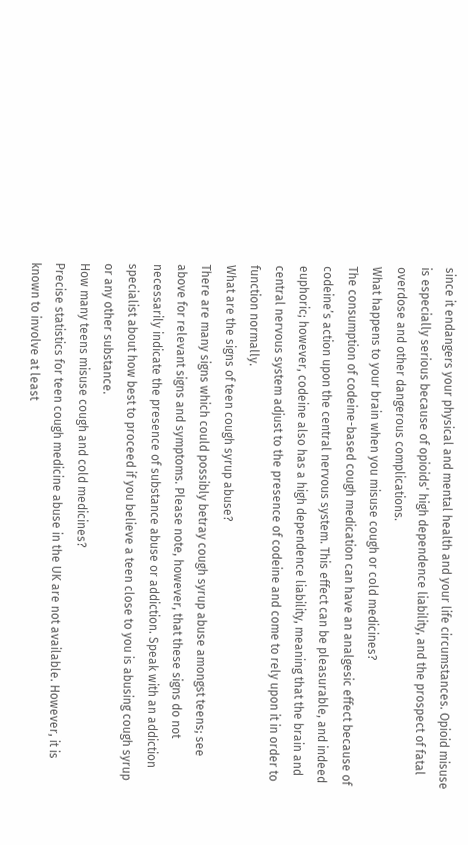since it endangers your physical and mental health and your life circumstances. Opioid misuse is especially serious because of opioids‘ high dependence liability, and the prospect of fatal overdose and other dangerous complications.
What happens to your brain when you misuse cough or cold medicines?
The consumption of codeine-based cough medication can have an analgesic effect because of codeine’s action upon the central nervous system. This effect can be pleasurable, and indeed euphoric; however, codeine also has a high dependence liability, meaning that the brain and central nervous system adjust to the presence of codeine and come to rely upon it in order to function normally.
What are the signs of teen cough syrup abuse?
There are many signs which could possibly betray cough syrup abuse amongst teens; see above for relevant signs and symptoms. Please note, however, that these signs do not necessarily indicate the presence of substance abuse or addiction. Speak with an addiction specialist about how best to proceed if you believe a teen close to you is abusing cough syrup or any other substance.
How many teens misuse cough and cold medicines?
Precise statistics for teen cough medicine abuse in the UK are not available. However, it is known to involve at least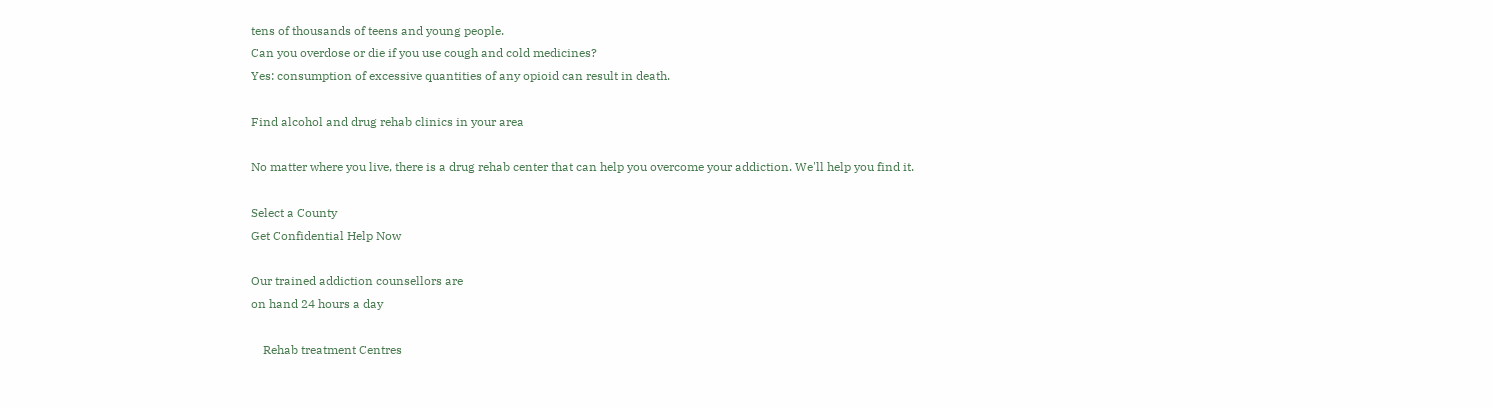tens of thousands of teens and young people.
Can you overdose or die if you use cough and cold medicines?
Yes: consumption of excessive quantities of any opioid can result in death.

Find alcohol and drug rehab clinics in your area

No matter where you live, there is a drug rehab center that can help you overcome your addiction. We'll help you find it.

Select a County
Get Confidential Help Now

Our trained addiction counsellors are
on hand 24 hours a day

    Rehab treatment Centres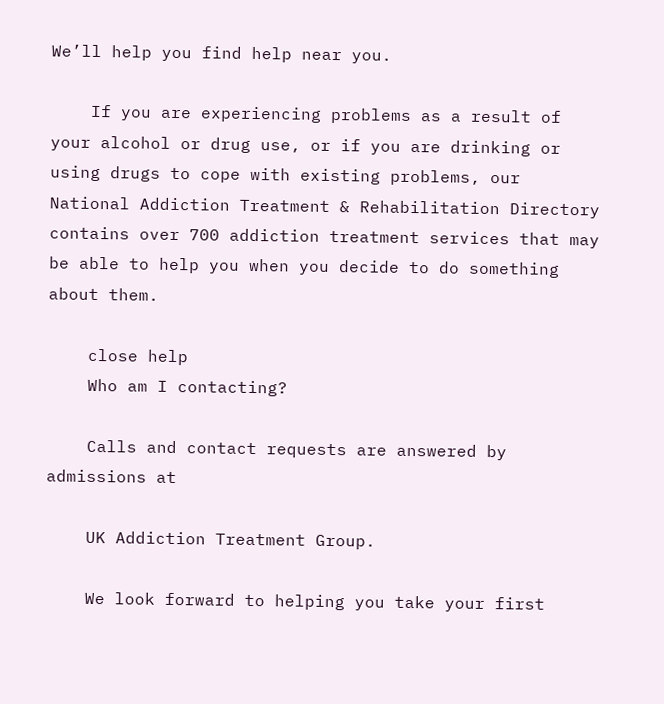We’ll help you find help near you.

    If you are experiencing problems as a result of your alcohol or drug use, or if you are drinking or using drugs to cope with existing problems, our National Addiction Treatment & Rehabilitation Directory contains over 700 addiction treatment services that may be able to help you when you decide to do something about them.

    close help
    Who am I contacting?

    Calls and contact requests are answered by admissions at

    UK Addiction Treatment Group.

    We look forward to helping you take your first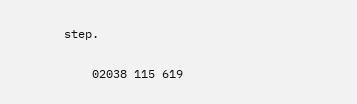step.

    02038 115 619